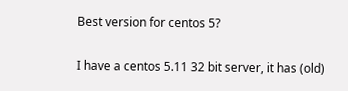Best version for centos 5?

I have a centos 5.11 32 bit server, it has (old)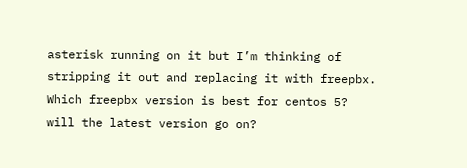asterisk running on it but I’m thinking of stripping it out and replacing it with freepbx. Which freepbx version is best for centos 5? will the latest version go on?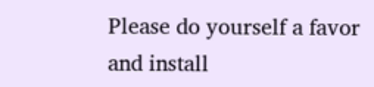Please do yourself a favor and install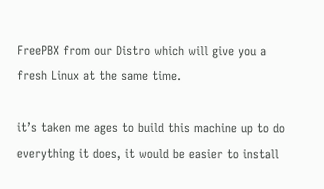FreePBX from our Distro which will give you a fresh Linux at the same time.

it’s taken me ages to build this machine up to do everything it does, it would be easier to install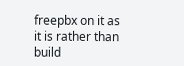freepbx on it as it is rather than build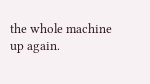the whole machine up again.